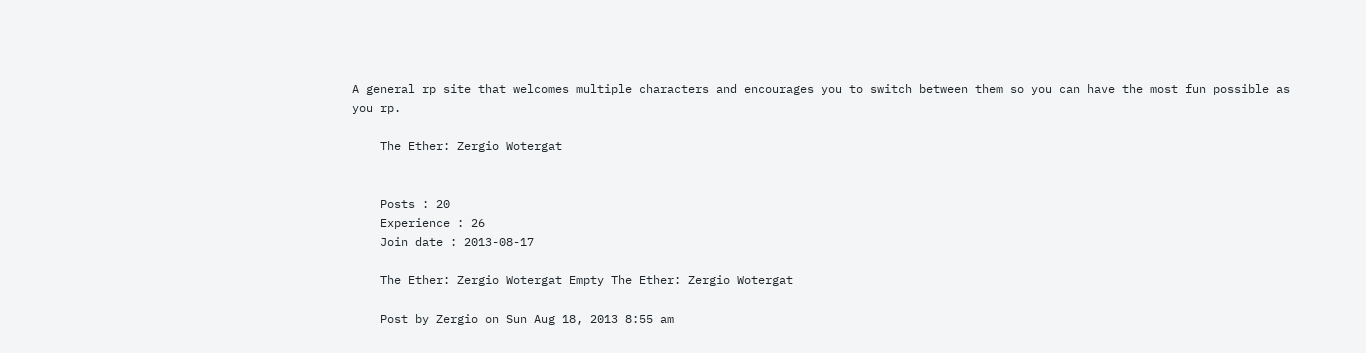A general rp site that welcomes multiple characters and encourages you to switch between them so you can have the most fun possible as you rp.

    The Ether: Zergio Wotergat


    Posts : 20
    Experience : 26
    Join date : 2013-08-17

    The Ether: Zergio Wotergat Empty The Ether: Zergio Wotergat

    Post by Zergio on Sun Aug 18, 2013 8:55 am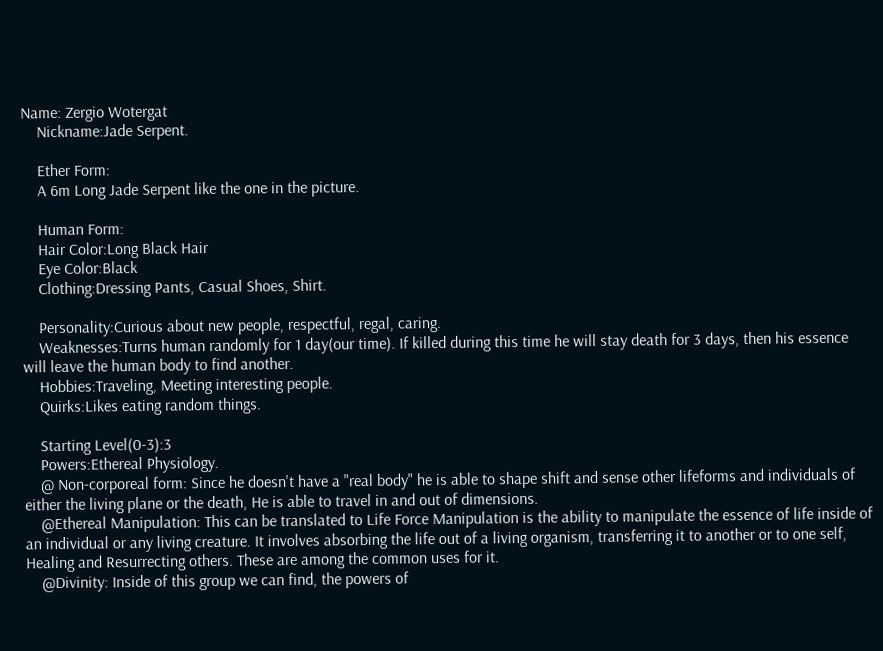Name: Zergio Wotergat
    Nickname:Jade Serpent.

    Ether Form:
    A 6m Long Jade Serpent like the one in the picture.

    Human Form:
    Hair Color:Long Black Hair
    Eye Color:Black
    Clothing:Dressing Pants, Casual Shoes, Shirt.

    Personality:Curious about new people, respectful, regal, caring.
    Weaknesses:Turns human randomly for 1 day(our time). If killed during this time he will stay death for 3 days, then his essence will leave the human body to find another.
    Hobbies:Traveling, Meeting interesting people.
    Quirks:Likes eating random things.

    Starting Level(0-3):3
    Powers:Ethereal Physiology.
    @ Non-corporeal form: Since he doesn't have a "real body" he is able to shape shift and sense other lifeforms and individuals of either the living plane or the death, He is able to travel in and out of dimensions.
    @Ethereal Manipulation: This can be translated to Life Force Manipulation is the ability to manipulate the essence of life inside of an individual or any living creature. It involves absorbing the life out of a living organism, transferring it to another or to one self, Healing and Resurrecting others. These are among the common uses for it.
    @Divinity: Inside of this group we can find, the powers of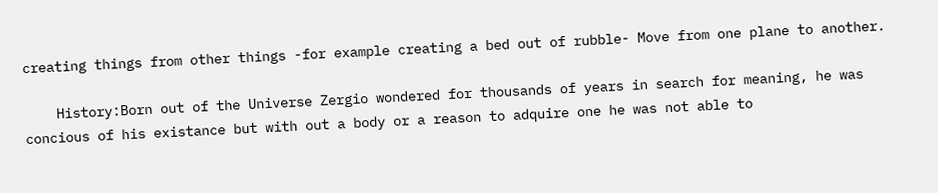creating things from other things -for example creating a bed out of rubble- Move from one plane to another.

    History:Born out of the Universe Zergio wondered for thousands of years in search for meaning, he was concious of his existance but with out a body or a reason to adquire one he was not able to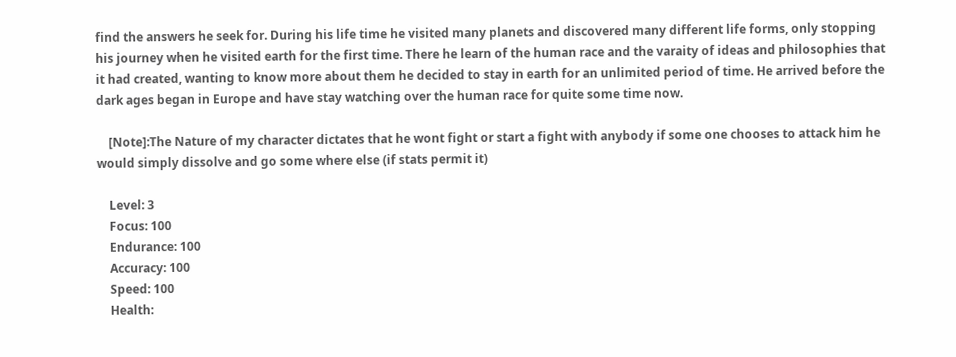find the answers he seek for. During his life time he visited many planets and discovered many different life forms, only stopping his journey when he visited earth for the first time. There he learn of the human race and the varaity of ideas and philosophies that it had created, wanting to know more about them he decided to stay in earth for an unlimited period of time. He arrived before the dark ages began in Europe and have stay watching over the human race for quite some time now.

    [Note]:The Nature of my character dictates that he wont fight or start a fight with anybody if some one chooses to attack him he would simply dissolve and go some where else (if stats permit it)

    Level: 3
    Focus: 100
    Endurance: 100
    Accuracy: 100
    Speed: 100
    Health: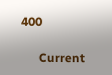400

      Current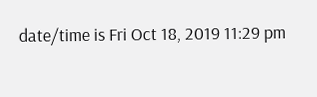date/time is Fri Oct 18, 2019 11:29 pm